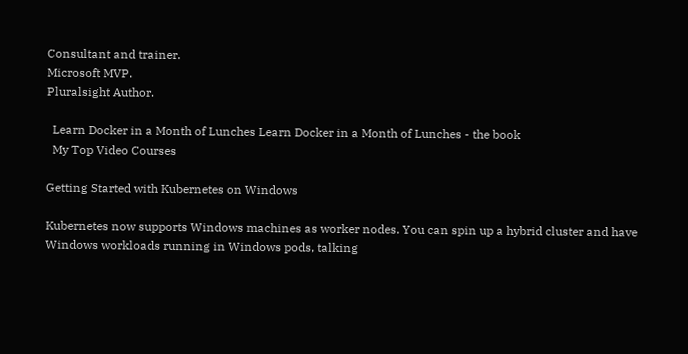Consultant and trainer.
Microsoft MVP.
Pluralsight Author.

  Learn Docker in a Month of Lunches Learn Docker in a Month of Lunches - the book
  My Top Video Courses

Getting Started with Kubernetes on Windows

Kubernetes now supports Windows machines as worker nodes. You can spin up a hybrid cluster and have Windows workloads running in Windows pods, talking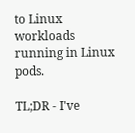to Linux workloads running in Linux pods.

TL;DR - I've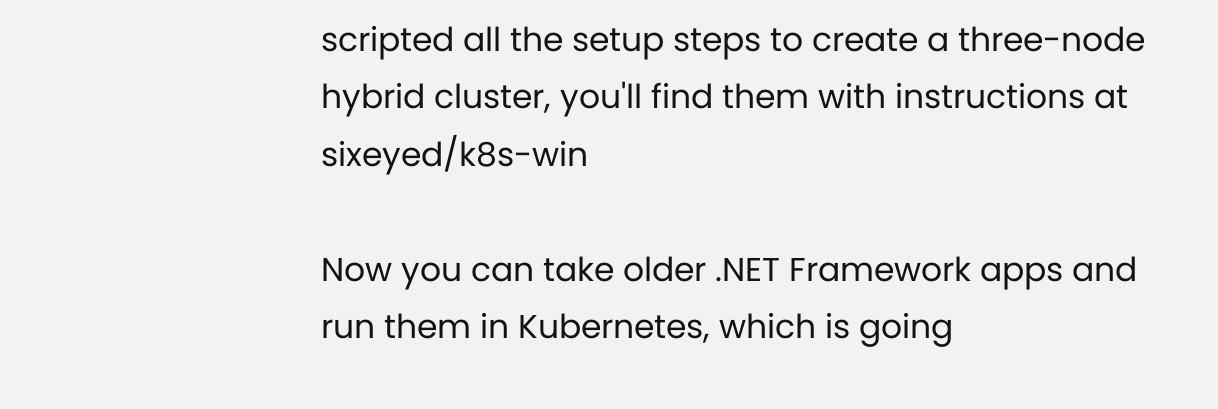scripted all the setup steps to create a three-node hybrid cluster, you'll find them with instructions at sixeyed/k8s-win

Now you can take older .NET Framework apps and run them in Kubernetes, which is going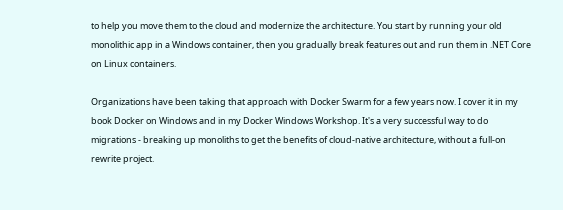to help you move them to the cloud and modernize the architecture. You start by running your old monolithic app in a Windows container, then you gradually break features out and run them in .NET Core on Linux containers.

Organizations have been taking that approach with Docker Swarm for a few years now. I cover it in my book Docker on Windows and in my Docker Windows Workshop. It's a very successful way to do migrations - breaking up monoliths to get the benefits of cloud-native architecture, without a full-on rewrite project.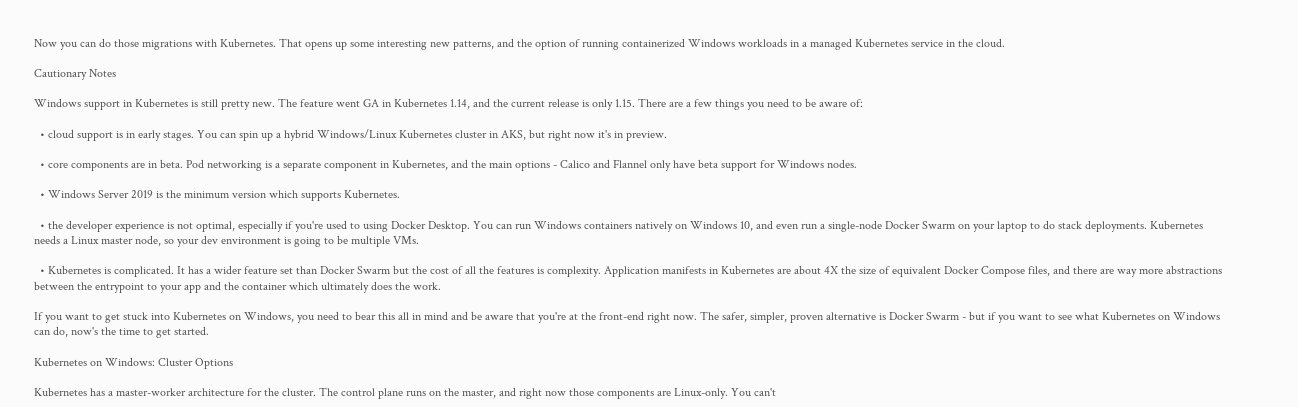Now you can do those migrations with Kubernetes. That opens up some interesting new patterns, and the option of running containerized Windows workloads in a managed Kubernetes service in the cloud.

Cautionary Notes

Windows support in Kubernetes is still pretty new. The feature went GA in Kubernetes 1.14, and the current release is only 1.15. There are a few things you need to be aware of:

  • cloud support is in early stages. You can spin up a hybrid Windows/Linux Kubernetes cluster in AKS, but right now it's in preview.

  • core components are in beta. Pod networking is a separate component in Kubernetes, and the main options - Calico and Flannel only have beta support for Windows nodes.

  • Windows Server 2019 is the minimum version which supports Kubernetes.

  • the developer experience is not optimal, especially if you're used to using Docker Desktop. You can run Windows containers natively on Windows 10, and even run a single-node Docker Swarm on your laptop to do stack deployments. Kubernetes needs a Linux master node, so your dev environment is going to be multiple VMs.

  • Kubernetes is complicated. It has a wider feature set than Docker Swarm but the cost of all the features is complexity. Application manifests in Kubernetes are about 4X the size of equivalent Docker Compose files, and there are way more abstractions between the entrypoint to your app and the container which ultimately does the work.

If you want to get stuck into Kubernetes on Windows, you need to bear this all in mind and be aware that you're at the front-end right now. The safer, simpler, proven alternative is Docker Swarm - but if you want to see what Kubernetes on Windows can do, now's the time to get started.

Kubernetes on Windows: Cluster Options

Kubernetes has a master-worker architecture for the cluster. The control plane runs on the master, and right now those components are Linux-only. You can't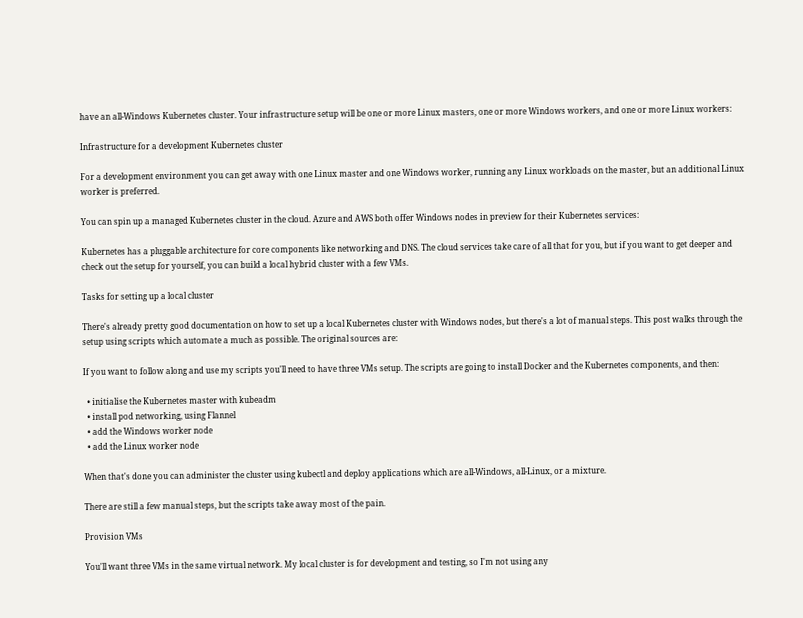have an all-Windows Kubernetes cluster. Your infrastructure setup will be one or more Linux masters, one or more Windows workers, and one or more Linux workers:

Infrastructure for a development Kubernetes cluster

For a development environment you can get away with one Linux master and one Windows worker, running any Linux workloads on the master, but an additional Linux worker is preferred.

You can spin up a managed Kubernetes cluster in the cloud. Azure and AWS both offer Windows nodes in preview for their Kubernetes services:

Kubernetes has a pluggable architecture for core components like networking and DNS. The cloud services take care of all that for you, but if you want to get deeper and check out the setup for yourself, you can build a local hybrid cluster with a few VMs.

Tasks for setting up a local cluster

There's already pretty good documentation on how to set up a local Kubernetes cluster with Windows nodes, but there's a lot of manual steps. This post walks through the setup using scripts which automate a much as possible. The original sources are:

If you want to follow along and use my scripts you'll need to have three VMs setup. The scripts are going to install Docker and the Kubernetes components, and then:

  • initialise the Kubernetes master with kubeadm
  • install pod networking, using Flannel
  • add the Windows worker node
  • add the Linux worker node

When that's done you can administer the cluster using kubectl and deploy applications which are all-Windows, all-Linux, or a mixture.

There are still a few manual steps, but the scripts take away most of the pain.

Provision VMs

You'll want three VMs in the same virtual network. My local cluster is for development and testing, so I'm not using any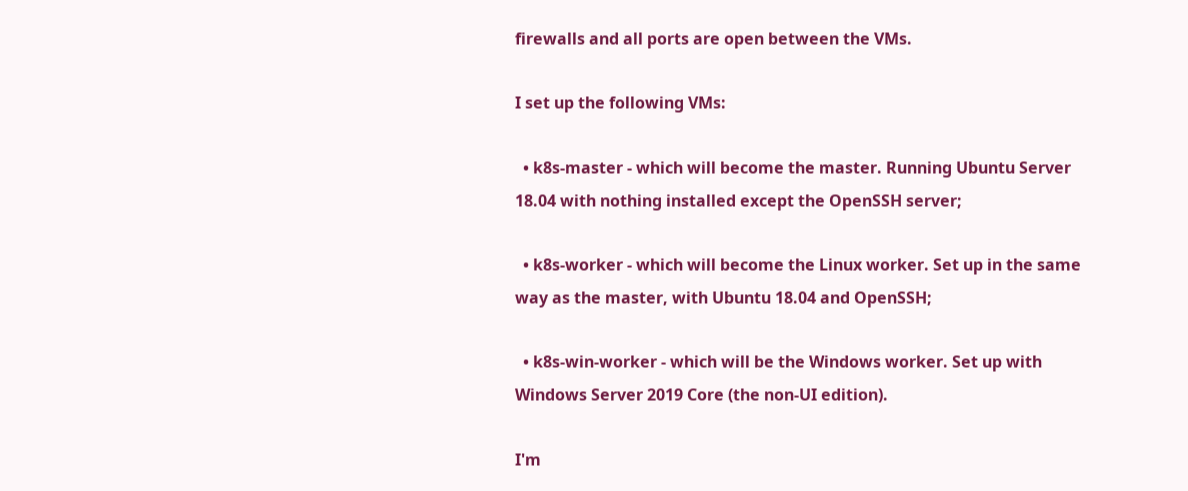firewalls and all ports are open between the VMs.

I set up the following VMs:

  • k8s-master - which will become the master. Running Ubuntu Server 18.04 with nothing installed except the OpenSSH server;

  • k8s-worker - which will become the Linux worker. Set up in the same way as the master, with Ubuntu 18.04 and OpenSSH;

  • k8s-win-worker - which will be the Windows worker. Set up with Windows Server 2019 Core (the non-UI edition).

I'm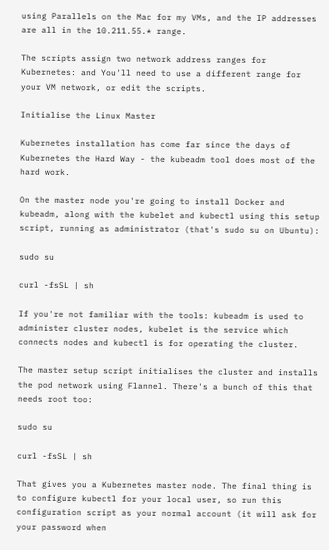using Parallels on the Mac for my VMs, and the IP addresses are all in the 10.211.55.* range.

The scripts assign two network address ranges for Kubernetes: and You'll need to use a different range for your VM network, or edit the scripts.

Initialise the Linux Master

Kubernetes installation has come far since the days of Kubernetes the Hard Way - the kubeadm tool does most of the hard work.

On the master node you're going to install Docker and kubeadm, along with the kubelet and kubectl using this setup script, running as administrator (that's sudo su on Ubuntu):

sudo su

curl -fsSL | sh

If you're not familiar with the tools: kubeadm is used to administer cluster nodes, kubelet is the service which connects nodes and kubectl is for operating the cluster.

The master setup script initialises the cluster and installs the pod network using Flannel. There's a bunch of this that needs root too:

sudo su

curl -fsSL | sh

That gives you a Kubernetes master node. The final thing is to configure kubectl for your local user, so run this configuration script as your normal account (it will ask for your password when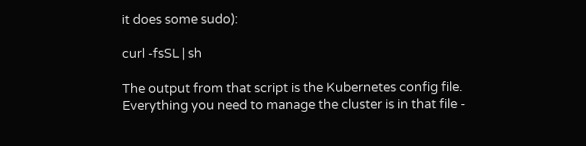it does some sudo):

curl -fsSL | sh

The output from that script is the Kubernetes config file. Everything you need to manage the cluster is in that file -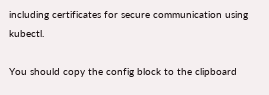including certificates for secure communication using kubectl.

You should copy the config block to the clipboard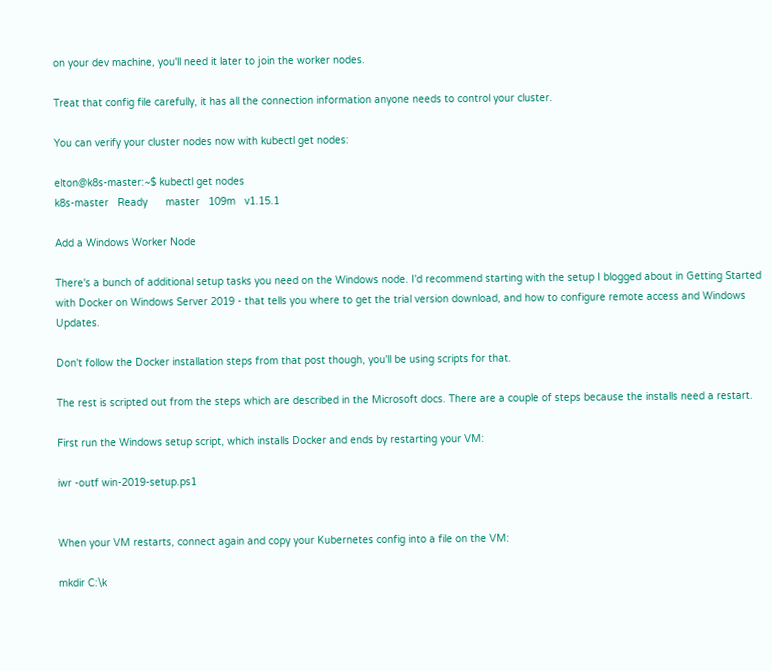on your dev machine, you'll need it later to join the worker nodes.

Treat that config file carefully, it has all the connection information anyone needs to control your cluster.

You can verify your cluster nodes now with kubectl get nodes:

elton@k8s-master:~$ kubectl get nodes
k8s-master   Ready      master   109m   v1.15.1

Add a Windows Worker Node

There's a bunch of additional setup tasks you need on the Windows node. I'd recommend starting with the setup I blogged about in Getting Started with Docker on Windows Server 2019 - that tells you where to get the trial version download, and how to configure remote access and Windows Updates.

Don't follow the Docker installation steps from that post though, you'll be using scripts for that.

The rest is scripted out from the steps which are described in the Microsoft docs. There are a couple of steps because the installs need a restart.

First run the Windows setup script, which installs Docker and ends by restarting your VM:

iwr -outf win-2019-setup.ps1


When your VM restarts, connect again and copy your Kubernetes config into a file on the VM:

mkdir C:\k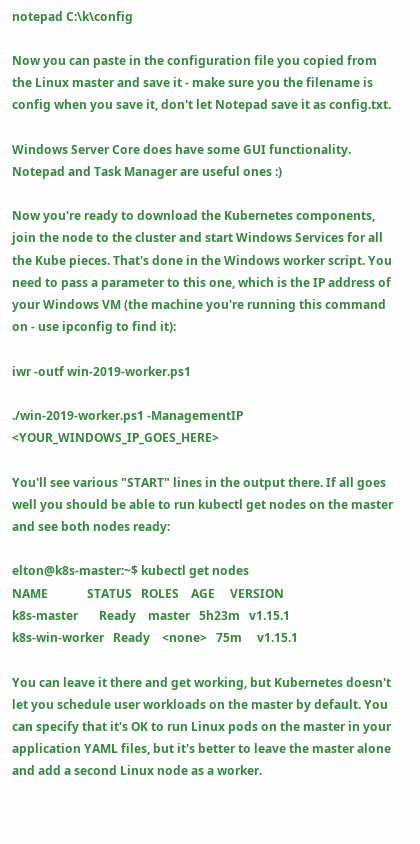notepad C:\k\config

Now you can paste in the configuration file you copied from the Linux master and save it - make sure you the filename is config when you save it, don't let Notepad save it as config.txt.

Windows Server Core does have some GUI functionality. Notepad and Task Manager are useful ones :)

Now you're ready to download the Kubernetes components, join the node to the cluster and start Windows Services for all the Kube pieces. That's done in the Windows worker script. You need to pass a parameter to this one, which is the IP address of your Windows VM (the machine you're running this command on - use ipconfig to find it):

iwr -outf win-2019-worker.ps1

./win-2019-worker.ps1 -ManagementIP <YOUR_WINDOWS_IP_GOES_HERE>

You'll see various "START" lines in the output there. If all goes well you should be able to run kubectl get nodes on the master and see both nodes ready:

elton@k8s-master:~$ kubectl get nodes
NAME             STATUS   ROLES    AGE     VERSION
k8s-master       Ready    master   5h23m   v1.15.1
k8s-win-worker   Ready    <none>   75m     v1.15.1

You can leave it there and get working, but Kubernetes doesn't let you schedule user workloads on the master by default. You can specify that it's OK to run Linux pods on the master in your application YAML files, but it's better to leave the master alone and add a second Linux node as a worker.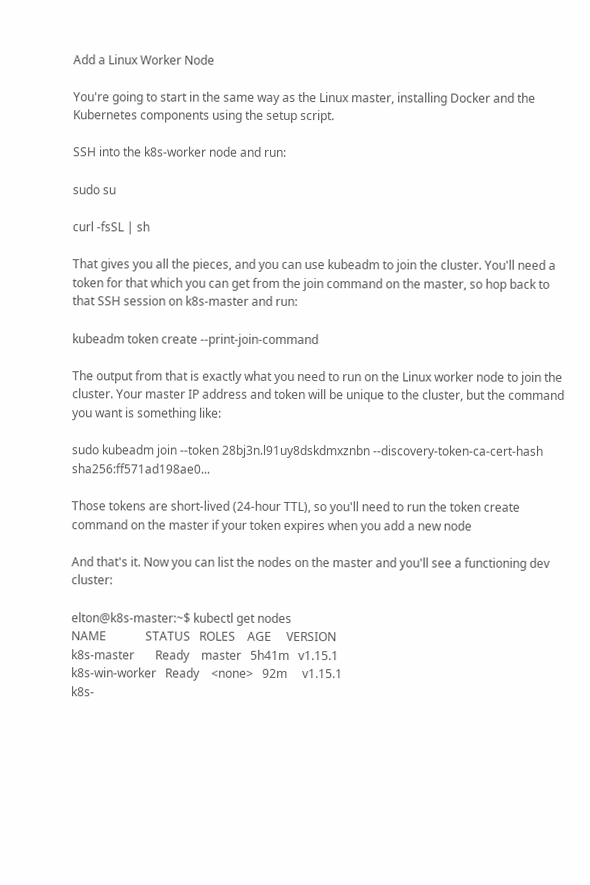Add a Linux Worker Node

You're going to start in the same way as the Linux master, installing Docker and the Kubernetes components using the setup script.

SSH into the k8s-worker node and run:

sudo su

curl -fsSL | sh

That gives you all the pieces, and you can use kubeadm to join the cluster. You'll need a token for that which you can get from the join command on the master, so hop back to that SSH session on k8s-master and run:

kubeadm token create --print-join-command

The output from that is exactly what you need to run on the Linux worker node to join the cluster. Your master IP address and token will be unique to the cluster, but the command you want is something like:

sudo kubeadm join --token 28bj3n.l91uy8dskdmxznbn --discovery-token-ca-cert-hash sha256:ff571ad198ae0...

Those tokens are short-lived (24-hour TTL), so you'll need to run the token create command on the master if your token expires when you add a new node

And that's it. Now you can list the nodes on the master and you'll see a functioning dev cluster:

elton@k8s-master:~$ kubectl get nodes
NAME             STATUS   ROLES    AGE     VERSION
k8s-master       Ready    master   5h41m   v1.15.1
k8s-win-worker   Ready    <none>   92m     v1.15.1
k8s-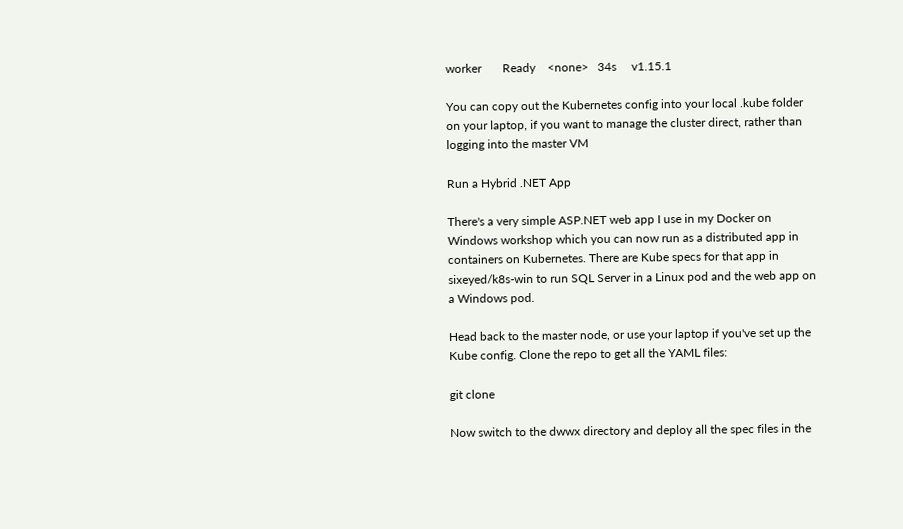worker       Ready    <none>   34s     v1.15.1

You can copy out the Kubernetes config into your local .kube folder on your laptop, if you want to manage the cluster direct, rather than logging into the master VM

Run a Hybrid .NET App

There's a very simple ASP.NET web app I use in my Docker on Windows workshop which you can now run as a distributed app in containers on Kubernetes. There are Kube specs for that app in sixeyed/k8s-win to run SQL Server in a Linux pod and the web app on a Windows pod.

Head back to the master node, or use your laptop if you've set up the Kube config. Clone the repo to get all the YAML files:

git clone

Now switch to the dwwx directory and deploy all the spec files in the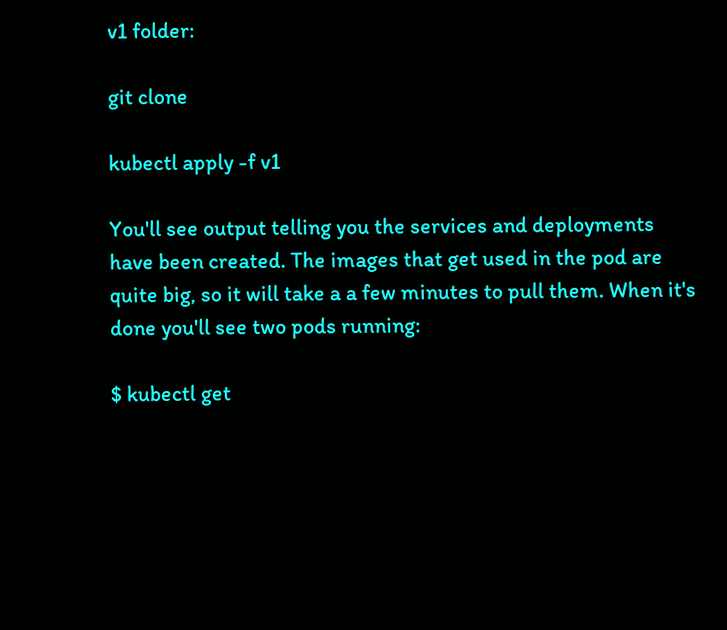v1 folder:

git clone

kubectl apply -f v1

You'll see output telling you the services and deployments have been created. The images that get used in the pod are quite big, so it will take a a few minutes to pull them. When it's done you'll see two pods running:

$ kubectl get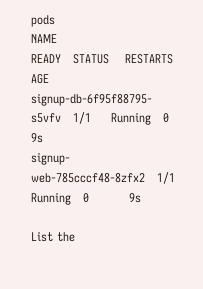pods
NAME                         READY   STATUS    RESTARTS   AGE
signup-db-6f95f88795-s5vfv   1/1     Running   0          9s
signup-web-785cccf48-8zfx2   1/1     Running   0          9s

List the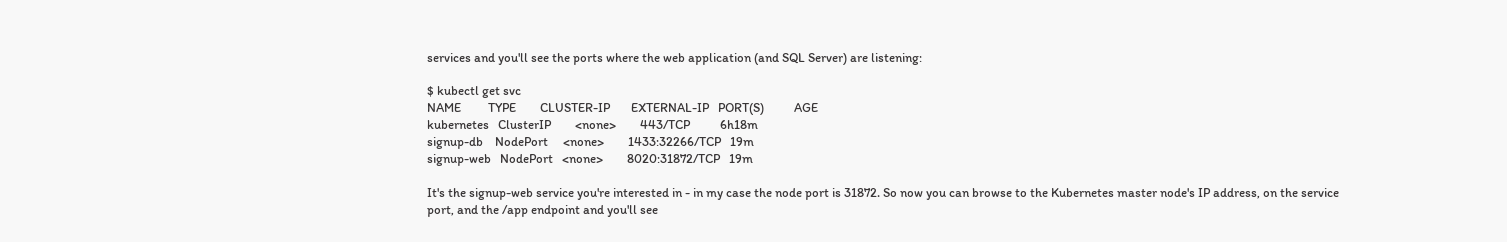services and you'll see the ports where the web application (and SQL Server) are listening:

$ kubectl get svc
NAME         TYPE        CLUSTER-IP       EXTERNAL-IP   PORT(S)          AGE
kubernetes   ClusterIP        <none>        443/TCP          6h18m
signup-db    NodePort     <none>        1433:32266/TCP   19m
signup-web   NodePort   <none>        8020:31872/TCP   19m

It's the signup-web service you're interested in - in my case the node port is 31872. So now you can browse to the Kubernetes master node's IP address, on the service port, and the /app endpoint and you'll see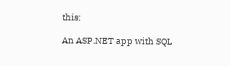this:

An ASP.NET app with SQL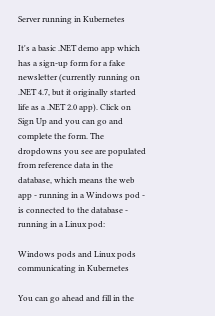Server running in Kubernetes

It's a basic .NET demo app which has a sign-up form for a fake newsletter (currently running on .NET 4.7, but it originally started life as a .NET 2.0 app). Click on Sign Up and you can go and complete the form. The dropdowns you see are populated from reference data in the database, which means the web app - running in a Windows pod - is connected to the database - running in a Linux pod:

Windows pods and Linux pods communicating in Kubernetes

You can go ahead and fill in the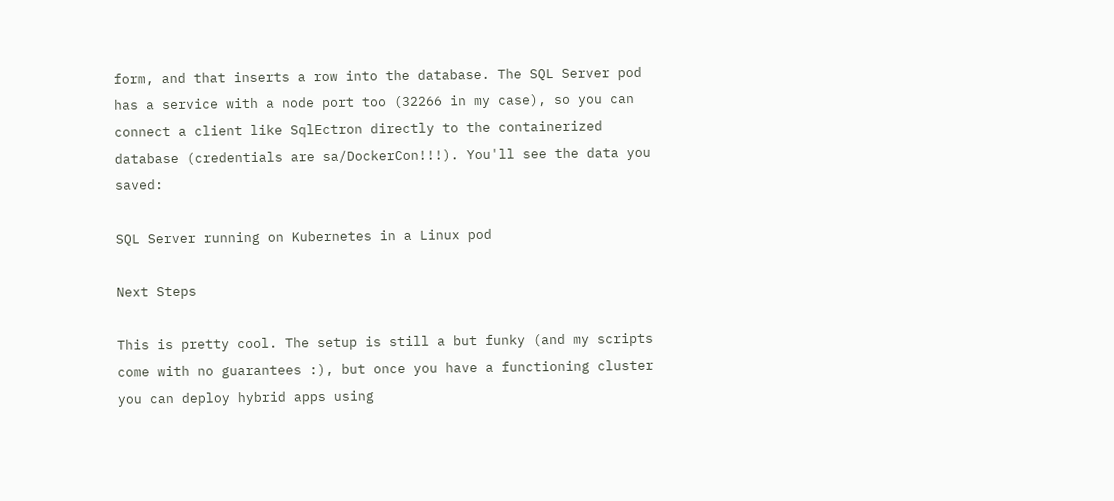form, and that inserts a row into the database. The SQL Server pod has a service with a node port too (32266 in my case), so you can connect a client like SqlEctron directly to the containerized database (credentials are sa/DockerCon!!!). You'll see the data you saved:

SQL Server running on Kubernetes in a Linux pod

Next Steps

This is pretty cool. The setup is still a but funky (and my scripts come with no guarantees :), but once you have a functioning cluster you can deploy hybrid apps using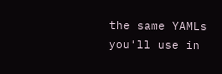the same YAMLs you'll use in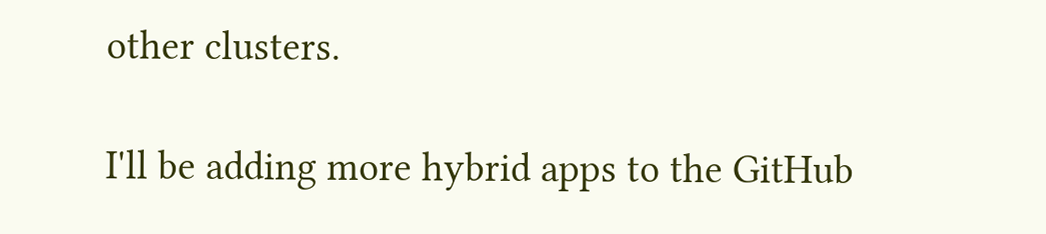other clusters.

I'll be adding more hybrid apps to the GitHub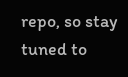repo, so stay tuned to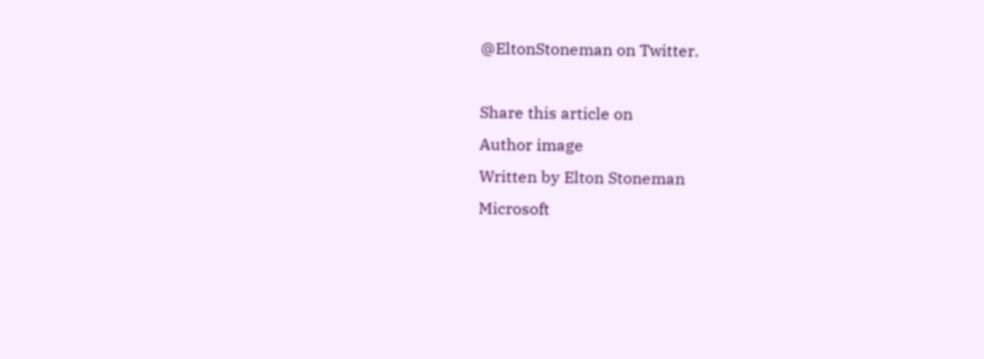@EltonStoneman on Twitter.

Share this article on
Author image
Written by Elton Stoneman
Microsoft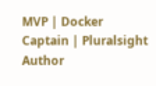MVP | Docker Captain | Pluralsight Author